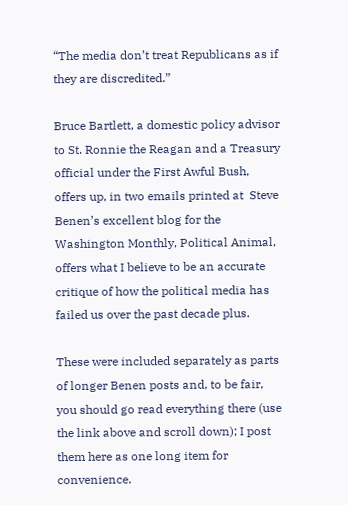“The media don’t treat Republicans as if they are discredited.”

Bruce Bartlett, a domestic policy advisor to St. Ronnie the Reagan and a Treasury official under the First Awful Bush, offers up, in two emails printed at  Steve Benen’s excellent blog for the Washington Monthly, Political Animal, offers what I believe to be an accurate critique of how the political media has failed us over the past decade plus.

These were included separately as parts of longer Benen posts and, to be fair, you should go read everything there (use the link above and scroll down); I post them here as one long item for convenience.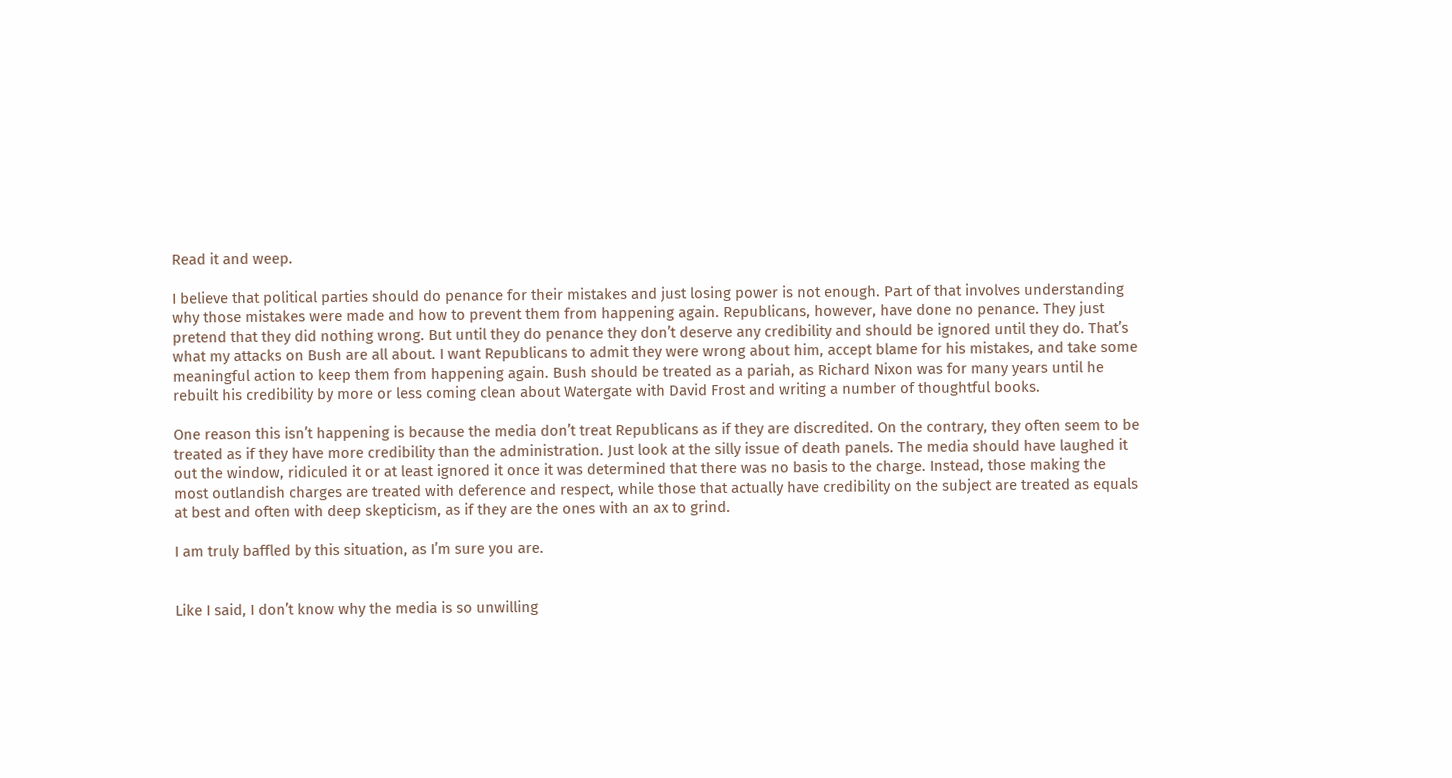Read it and weep.

I believe that political parties should do penance for their mistakes and just losing power is not enough. Part of that involves understanding why those mistakes were made and how to prevent them from happening again. Republicans, however, have done no penance. They just pretend that they did nothing wrong. But until they do penance they don’t deserve any credibility and should be ignored until they do. That’s what my attacks on Bush are all about. I want Republicans to admit they were wrong about him, accept blame for his mistakes, and take some meaningful action to keep them from happening again. Bush should be treated as a pariah, as Richard Nixon was for many years until he rebuilt his credibility by more or less coming clean about Watergate with David Frost and writing a number of thoughtful books.

One reason this isn’t happening is because the media don’t treat Republicans as if they are discredited. On the contrary, they often seem to be treated as if they have more credibility than the administration. Just look at the silly issue of death panels. The media should have laughed it out the window, ridiculed it or at least ignored it once it was determined that there was no basis to the charge. Instead, those making the most outlandish charges are treated with deference and respect, while those that actually have credibility on the subject are treated as equals at best and often with deep skepticism, as if they are the ones with an ax to grind.

I am truly baffled by this situation, as I’m sure you are.


Like I said, I don’t know why the media is so unwilling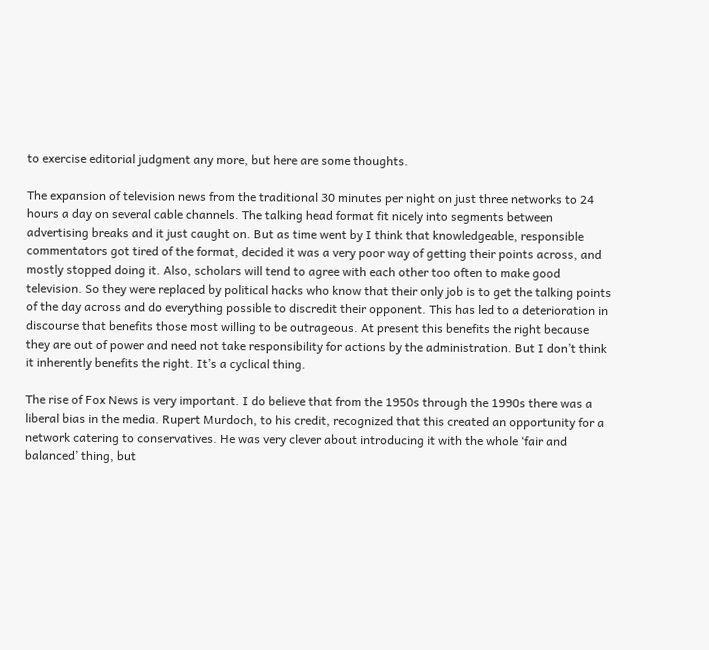to exercise editorial judgment any more, but here are some thoughts.

The expansion of television news from the traditional 30 minutes per night on just three networks to 24 hours a day on several cable channels. The talking head format fit nicely into segments between advertising breaks and it just caught on. But as time went by I think that knowledgeable, responsible commentators got tired of the format, decided it was a very poor way of getting their points across, and mostly stopped doing it. Also, scholars will tend to agree with each other too often to make good television. So they were replaced by political hacks who know that their only job is to get the talking points of the day across and do everything possible to discredit their opponent. This has led to a deterioration in discourse that benefits those most willing to be outrageous. At present this benefits the right because they are out of power and need not take responsibility for actions by the administration. But I don’t think it inherently benefits the right. It’s a cyclical thing.

The rise of Fox News is very important. I do believe that from the 1950s through the 1990s there was a liberal bias in the media. Rupert Murdoch, to his credit, recognized that this created an opportunity for a network catering to conservatives. He was very clever about introducing it with the whole ‘fair and balanced’ thing, but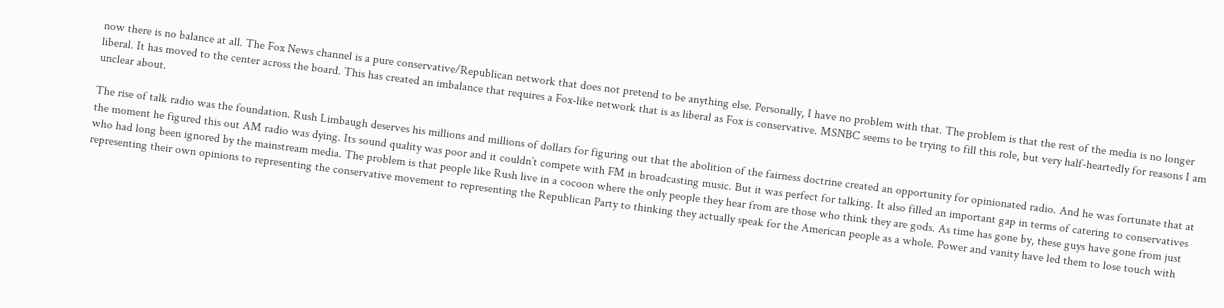now there is no balance at all. The Fox News channel is a pure conservative/Republican network that does not pretend to be anything else. Personally, I have no problem with that. The problem is that the rest of the media is no longer liberal. It has moved to the center across the board. This has created an imbalance that requires a Fox-like network that is as liberal as Fox is conservative. MSNBC seems to be trying to fill this role, but very half-heartedly for reasons I am unclear about.

The rise of talk radio was the foundation. Rush Limbaugh deserves his millions and millions of dollars for figuring out that the abolition of the fairness doctrine created an opportunity for opinionated radio. And he was fortunate that at the moment he figured this out AM radio was dying. Its sound quality was poor and it couldn’t compete with FM in broadcasting music. But it was perfect for talking. It also filled an important gap in terms of catering to conservatives who had long been ignored by the mainstream media. The problem is that people like Rush live in a cocoon where the only people they hear from are those who think they are gods. As time has gone by, these guys have gone from just representing their own opinions to representing the conservative movement to representing the Republican Party to thinking they actually speak for the American people as a whole. Power and vanity have led them to lose touch with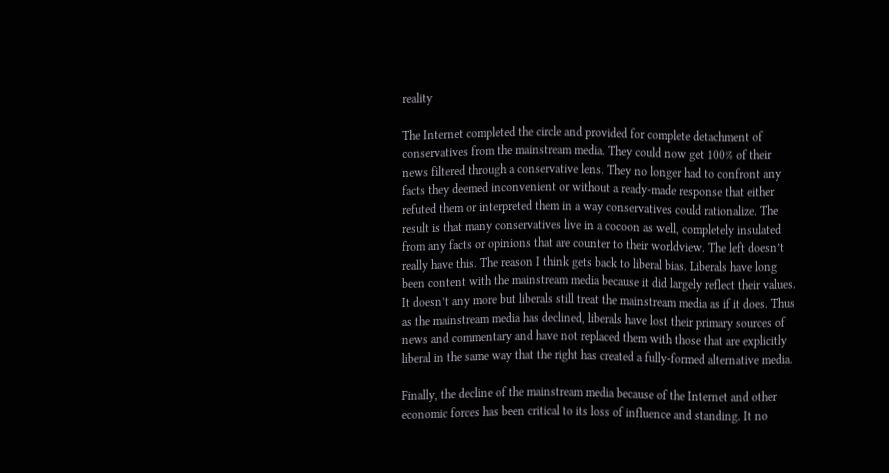reality

The Internet completed the circle and provided for complete detachment of conservatives from the mainstream media. They could now get 100% of their news filtered through a conservative lens. They no longer had to confront any facts they deemed inconvenient or without a ready-made response that either refuted them or interpreted them in a way conservatives could rationalize. The result is that many conservatives live in a cocoon as well, completely insulated from any facts or opinions that are counter to their worldview. The left doesn’t really have this. The reason I think gets back to liberal bias. Liberals have long been content with the mainstream media because it did largely reflect their values. It doesn’t any more but liberals still treat the mainstream media as if it does. Thus as the mainstream media has declined, liberals have lost their primary sources of news and commentary and have not replaced them with those that are explicitly liberal in the same way that the right has created a fully-formed alternative media.

Finally, the decline of the mainstream media because of the Internet and other economic forces has been critical to its loss of influence and standing. It no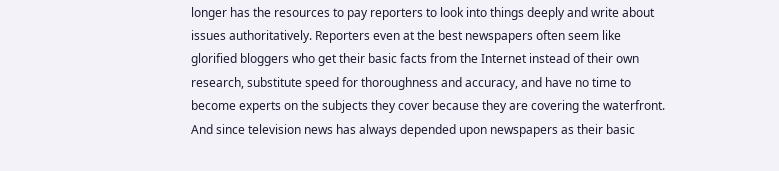longer has the resources to pay reporters to look into things deeply and write about issues authoritatively. Reporters even at the best newspapers often seem like glorified bloggers who get their basic facts from the Internet instead of their own research, substitute speed for thoroughness and accuracy, and have no time to become experts on the subjects they cover because they are covering the waterfront. And since television news has always depended upon newspapers as their basic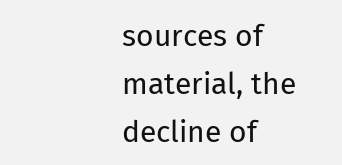sources of material, the decline of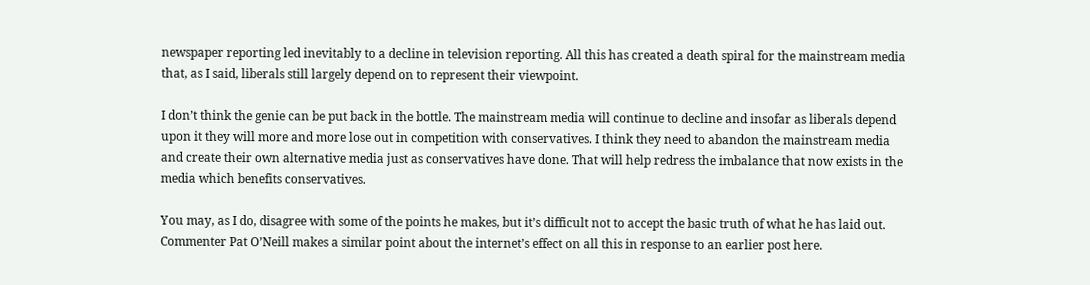newspaper reporting led inevitably to a decline in television reporting. All this has created a death spiral for the mainstream media that, as I said, liberals still largely depend on to represent their viewpoint.

I don’t think the genie can be put back in the bottle. The mainstream media will continue to decline and insofar as liberals depend upon it they will more and more lose out in competition with conservatives. I think they need to abandon the mainstream media and create their own alternative media just as conservatives have done. That will help redress the imbalance that now exists in the media which benefits conservatives.

You may, as I do, disagree with some of the points he makes, but it’s difficult not to accept the basic truth of what he has laid out. Commenter Pat O’Neill makes a similar point about the internet’s effect on all this in response to an earlier post here.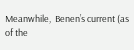Meanwhile,  Benen’s current (as of the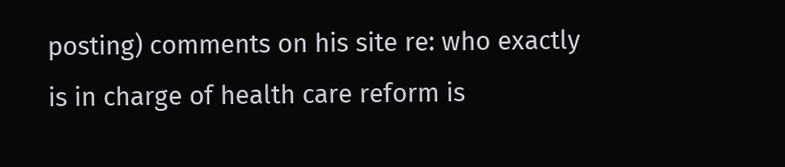posting) comments on his site re: who exactly is in charge of health care reform is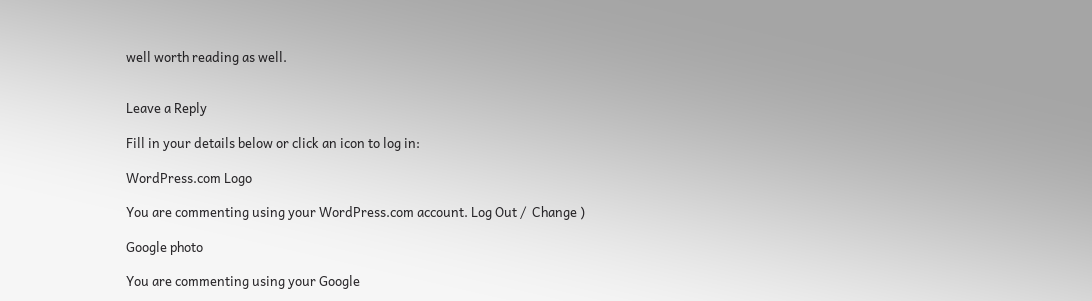well worth reading as well.


Leave a Reply

Fill in your details below or click an icon to log in:

WordPress.com Logo

You are commenting using your WordPress.com account. Log Out /  Change )

Google photo

You are commenting using your Google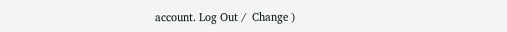account. Log Out /  Change )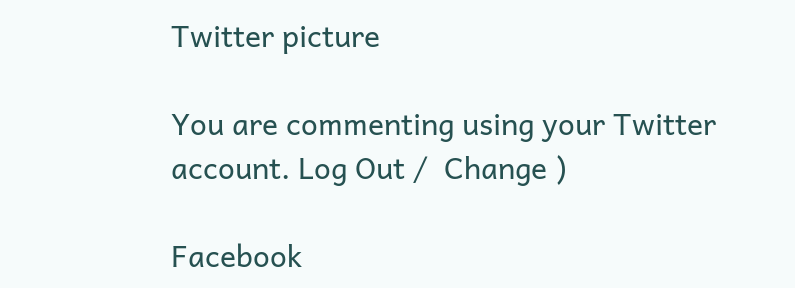Twitter picture

You are commenting using your Twitter account. Log Out /  Change )

Facebook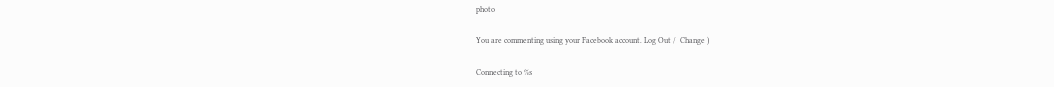photo

You are commenting using your Facebook account. Log Out /  Change )

Connecting to %s